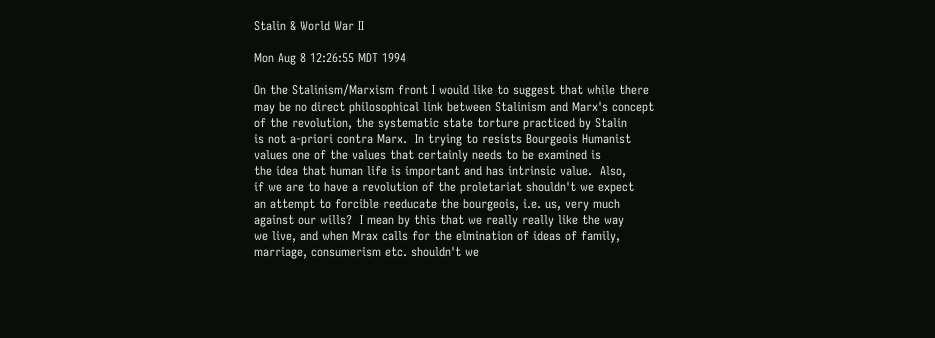Stalin & World War II

Mon Aug 8 12:26:55 MDT 1994

On the Stalinism/Marxism front I would like to suggest that while there
may be no direct philosophical link between Stalinism and Marx's concept
of the revolution, the systematic state torture practiced by Stalin
is not a-priori contra Marx.  In trying to resists Bourgeois Humanist
values one of the values that certainly needs to be examined is
the idea that human life is important and has intrinsic value.  Also,
if we are to have a revolution of the proletariat shouldn't we expect
an attempt to forcible reeducate the bourgeois, i.e. us, very much
against our wills?  I mean by this that we really really like the way
we live, and when Mrax calls for the elmination of ideas of family,
marriage, consumerism etc. shouldn't we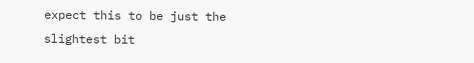expect this to be just the
slightest bit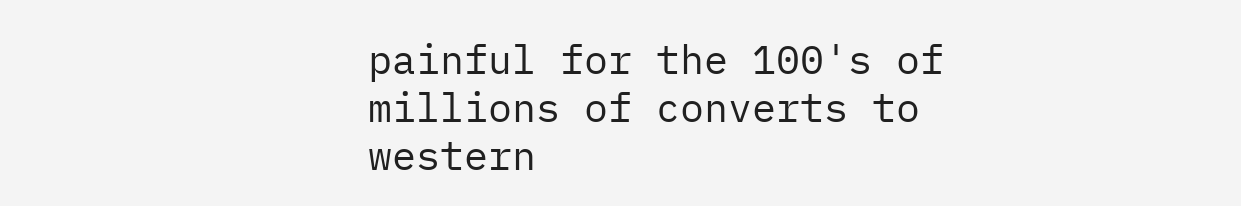painful for the 100's of millions of converts to
western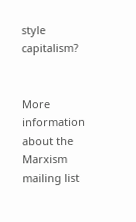style capitalism?


More information about the Marxism mailing list